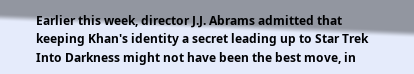Earlier this week, director J.J. Abrams admitted that keeping Khan's identity a secret leading up to Star Trek Into Darkness might not have been the best move, in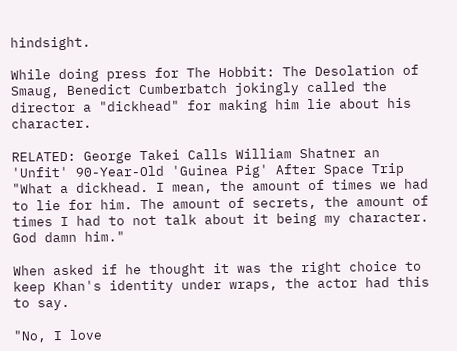hindsight.

While doing press for The Hobbit: The Desolation of Smaug, Benedict Cumberbatch jokingly called the director a "dickhead" for making him lie about his character.

RELATED: George Takei Calls William Shatner an 'Unfit' 90-Year-Old 'Guinea Pig' After Space Trip
"What a dickhead. I mean, the amount of times we had to lie for him. The amount of secrets, the amount of times I had to not talk about it being my character. God damn him."

When asked if he thought it was the right choice to keep Khan's identity under wraps, the actor had this to say.

"No, I love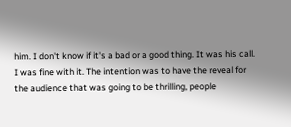him. I don't know if it's a bad or a good thing. It was his call. I was fine with it. The intention was to have the reveal for the audience that was going to be thrilling, people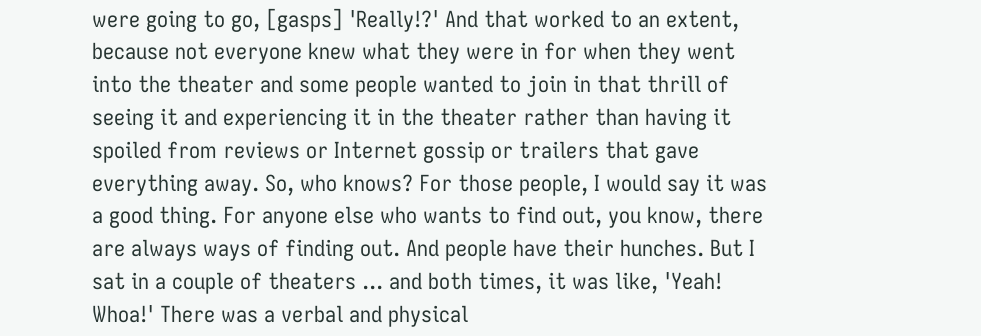were going to go, [gasps] 'Really!?' And that worked to an extent, because not everyone knew what they were in for when they went into the theater and some people wanted to join in that thrill of seeing it and experiencing it in the theater rather than having it spoiled from reviews or Internet gossip or trailers that gave everything away. So, who knows? For those people, I would say it was a good thing. For anyone else who wants to find out, you know, there are always ways of finding out. And people have their hunches. But I sat in a couple of theaters ... and both times, it was like, 'Yeah! Whoa!' There was a verbal and physical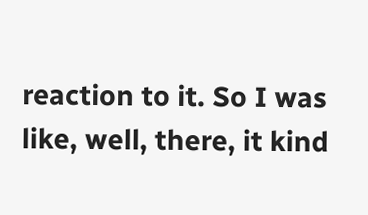reaction to it. So I was like, well, there, it kind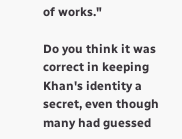of works."

Do you think it was correct in keeping Khan's identity a secret, even though many had guessed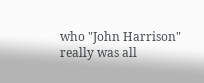who "John Harrison" really was all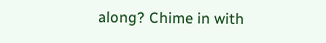along? Chime in with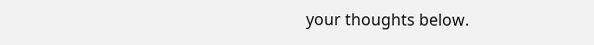your thoughts below.